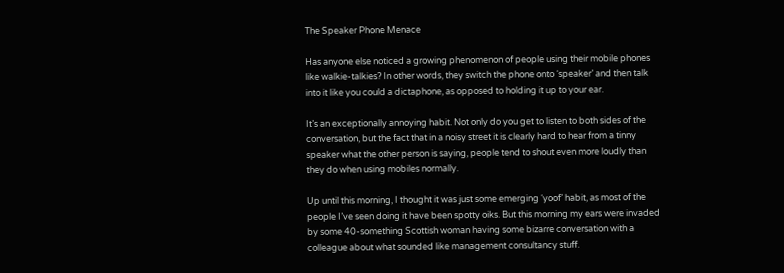The Speaker Phone Menace

Has anyone else noticed a growing phenomenon of people using their mobile phones like walkie-talkies? In other words, they switch the phone onto ‘speaker’ and then talk into it like you could a dictaphone, as opposed to holding it up to your ear.

It’s an exceptionally annoying habit. Not only do you get to listen to both sides of the conversation, but the fact that in a noisy street it is clearly hard to hear from a tinny speaker what the other person is saying, people tend to shout even more loudly than they do when using mobiles normally.

Up until this morning, I thought it was just some emerging ‘yoof’ habit, as most of the people I’ve seen doing it have been spotty oiks. But this morning my ears were invaded by some 40-something Scottish woman having some bizarre conversation with a colleague about what sounded like management consultancy stuff.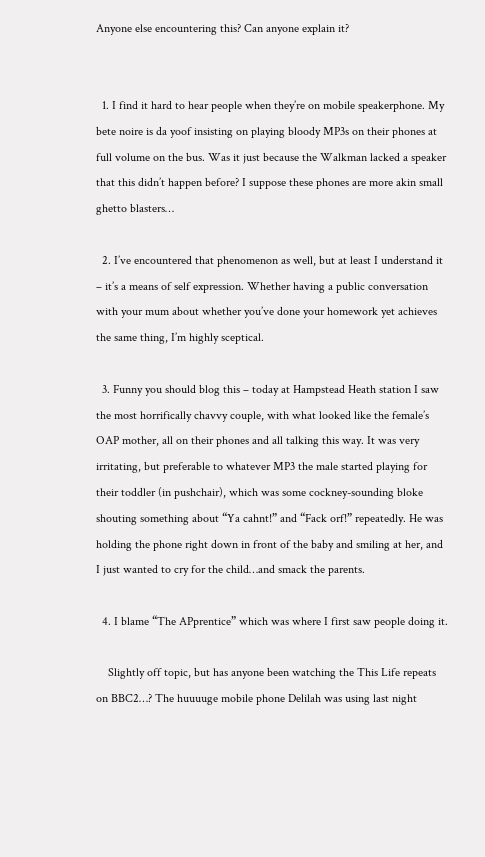Anyone else encountering this? Can anyone explain it?


  1. I find it hard to hear people when they’re on mobile speakerphone. My bete noire is da yoof insisting on playing bloody MP3s on their phones at full volume on the bus. Was it just because the Walkman lacked a speaker that this didn’t happen before? I suppose these phones are more akin small ghetto blasters…

  2. I’ve encountered that phenomenon as well, but at least I understand it – it’s a means of self expression. Whether having a public conversation with your mum about whether you’ve done your homework yet achieves the same thing, I’m highly sceptical.

  3. Funny you should blog this – today at Hampstead Heath station I saw the most horrifically chavvy couple, with what looked like the female’s OAP mother, all on their phones and all talking this way. It was very irritating, but preferable to whatever MP3 the male started playing for their toddler (in pushchair), which was some cockney-sounding bloke shouting something about “Ya cahnt!” and “Fack orf!” repeatedly. He was holding the phone right down in front of the baby and smiling at her, and I just wanted to cry for the child…and smack the parents.

  4. I blame “The APprentice” which was where I first saw people doing it.

    Slightly off topic, but has anyone been watching the This Life repeats on BBC2…? The huuuuge mobile phone Delilah was using last night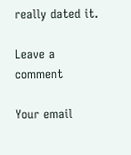really dated it.

Leave a comment

Your email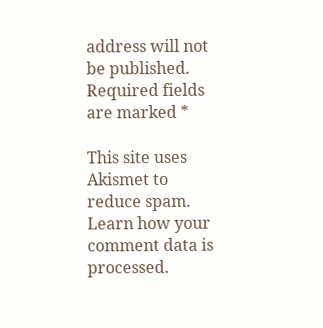address will not be published. Required fields are marked *

This site uses Akismet to reduce spam. Learn how your comment data is processed.